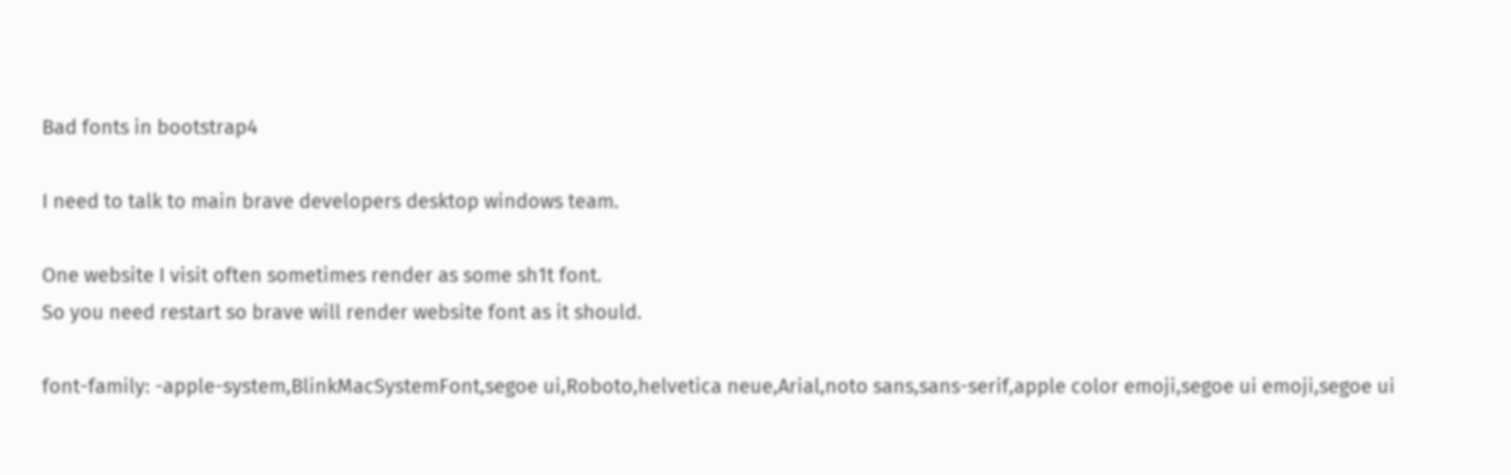Bad fonts in bootstrap4

I need to talk to main brave developers desktop windows team.

One website I visit often sometimes render as some sh1t font.
So you need restart so brave will render website font as it should.

font-family: -apple-system,BlinkMacSystemFont,segoe ui,Roboto,helvetica neue,Arial,noto sans,sans-serif,apple color emoji,segoe ui emoji,segoe ui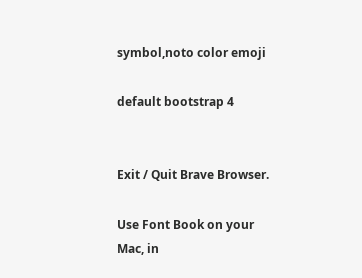symbol,noto color emoji

default bootstrap 4


Exit / Quit Brave Browser.

Use Font Book on your Mac, in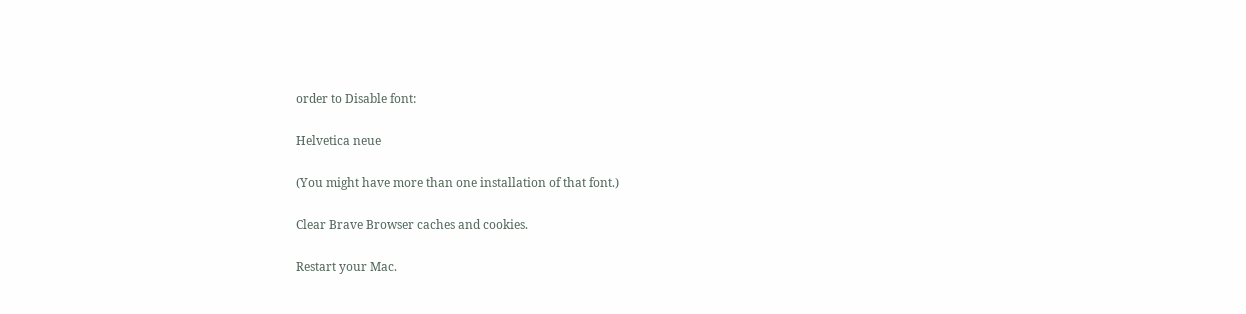order to Disable font:

Helvetica neue

(You might have more than one installation of that font.)

Clear Brave Browser caches and cookies.

Restart your Mac.